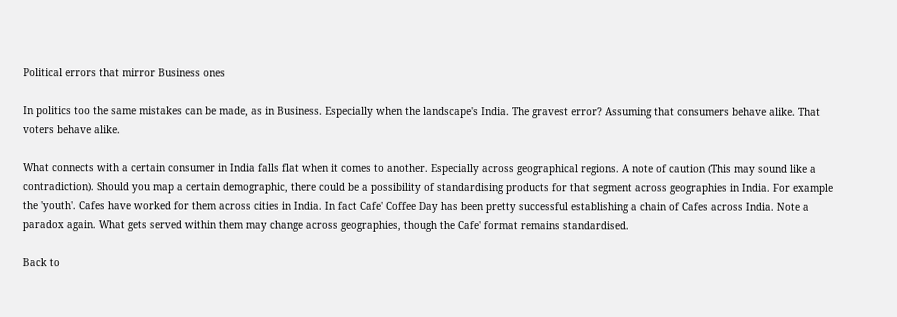Political errors that mirror Business ones

In politics too the same mistakes can be made, as in Business. Especially when the landscape's India. The gravest error? Assuming that consumers behave alike. That voters behave alike.

What connects with a certain consumer in India falls flat when it comes to another. Especially across geographical regions. A note of caution (This may sound like a contradiction). Should you map a certain demographic, there could be a possibility of standardising products for that segment across geographies in India. For example the 'youth'. Cafes have worked for them across cities in India. In fact Cafe' Coffee Day has been pretty successful establishing a chain of Cafes across India. Note a paradox again. What gets served within them may change across geographies, though the Cafe' format remains standardised.

Back to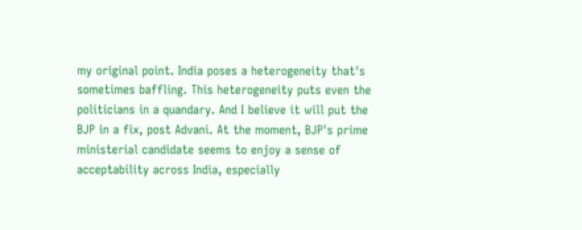my original point. India poses a heterogeneity that's sometimes baffling. This heterogeneity puts even the politicians in a quandary. And I believe it will put the BJP in a fix, post Advani. At the moment, BJP's prime ministerial candidate seems to enjoy a sense of acceptability across India, especially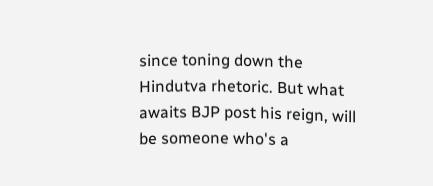since toning down the Hindutva rhetoric. But what awaits BJP post his reign, will be someone who's a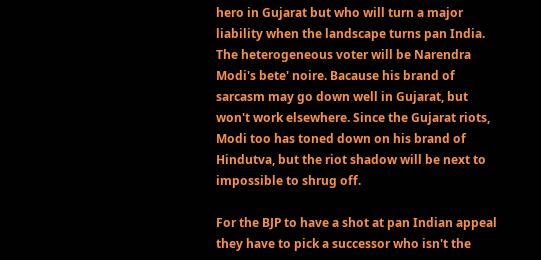hero in Gujarat but who will turn a major liability when the landscape turns pan India. The heterogeneous voter will be Narendra Modi's bete' noire. Bacause his brand of sarcasm may go down well in Gujarat, but won't work elsewhere. Since the Gujarat riots, Modi too has toned down on his brand of Hindutva, but the riot shadow will be next to impossible to shrug off.

For the BJP to have a shot at pan Indian appeal they have to pick a successor who isn't the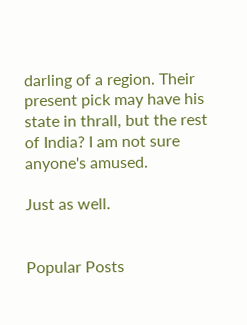darling of a region. Their present pick may have his state in thrall, but the rest of India? I am not sure anyone's amused.

Just as well.


Popular Posts